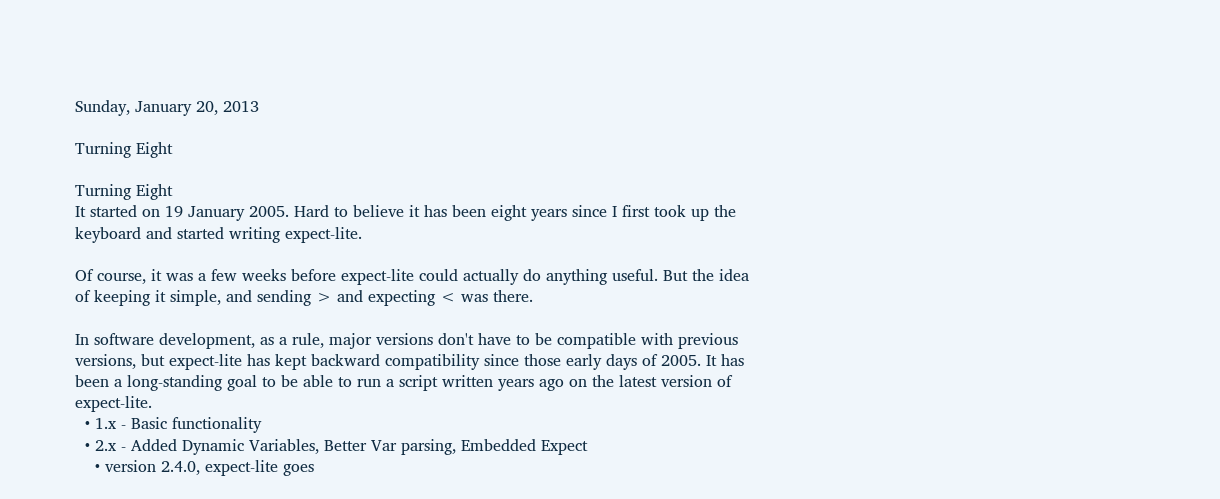Sunday, January 20, 2013

Turning Eight

Turning Eight
It started on 19 January 2005. Hard to believe it has been eight years since I first took up the keyboard and started writing expect-lite.

Of course, it was a few weeks before expect-lite could actually do anything useful. But the idea of keeping it simple, and sending > and expecting < was there.

In software development, as a rule, major versions don't have to be compatible with previous versions, but expect-lite has kept backward compatibility since those early days of 2005. It has been a long-standing goal to be able to run a script written years ago on the latest version of expect-lite.
  • 1.x - Basic functionality
  • 2.x - Added Dynamic Variables, Better Var parsing, Embedded Expect
    • version 2.4.0, expect-lite goes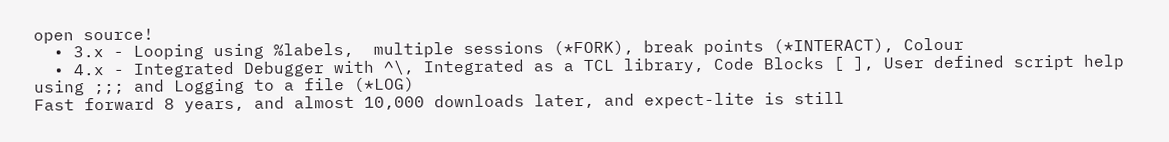open source!
  • 3.x - Looping using %labels,  multiple sessions (*FORK), break points (*INTERACT), Colour
  • 4.x - Integrated Debugger with ^\, Integrated as a TCL library, Code Blocks [ ], User defined script help using ;;; and Logging to a file (*LOG)
Fast forward 8 years, and almost 10,000 downloads later, and expect-lite is still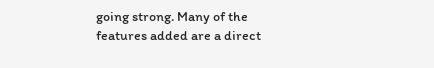going strong. Many of the features added are a direct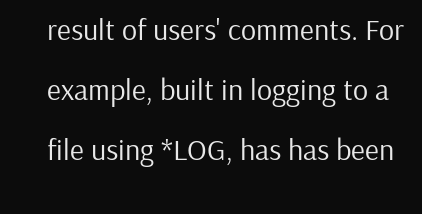result of users' comments. For example, built in logging to a file using *LOG, has has been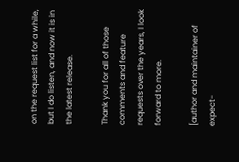on the request list for a while, but I do listen, and now it is in the latest release.

Thank you for all of those comments and feature requests over the years, I look forward to more.

[author and maintainer of expect-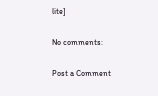lite]

No comments:

Post a Comment